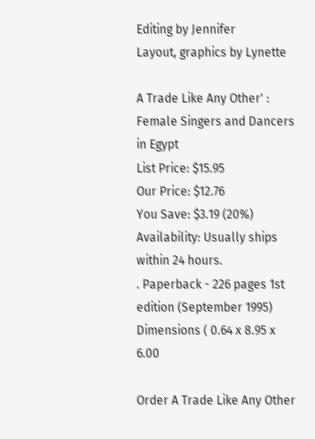Editing by Jennifer
Layout, graphics by Lynette

A Trade Like Any Other' : Female Singers and Dancers in Egypt
List Price: $15.95
Our Price: $12.76
You Save: $3.19 (20%)
Availability: Usually ships within 24 hours.
. Paperback - 226 pages 1st edition (September 1995)
Dimensions ( 0.64 x 8.95 x 6.00

Order A Trade Like Any Other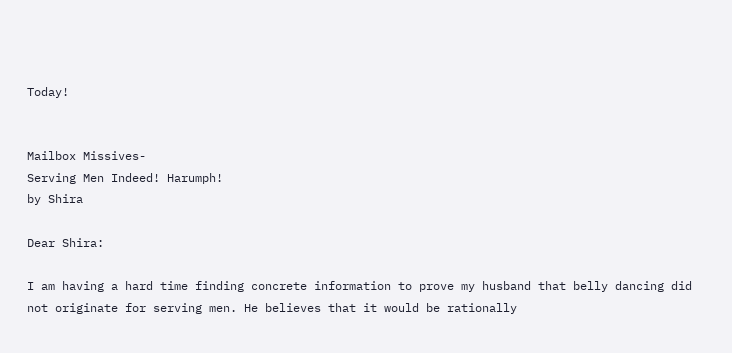Today!


Mailbox Missives-
Serving Men Indeed! Harumph!
by Shira

Dear Shira:

I am having a hard time finding concrete information to prove my husband that belly dancing did not originate for serving men. He believes that it would be rationally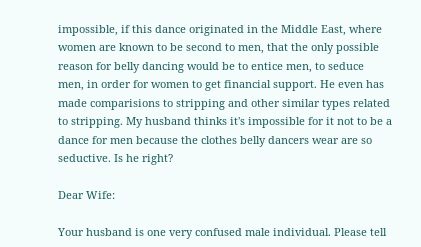impossible, if this dance originated in the Middle East, where women are known to be second to men, that the only possible reason for belly dancing would be to entice men, to seduce men, in order for women to get financial support. He even has made comparisions to stripping and other similar types related to stripping. My husband thinks it's impossible for it not to be a dance for men because the clothes belly dancers wear are so seductive. Is he right?

Dear Wife:

Your husband is one very confused male individual. Please tell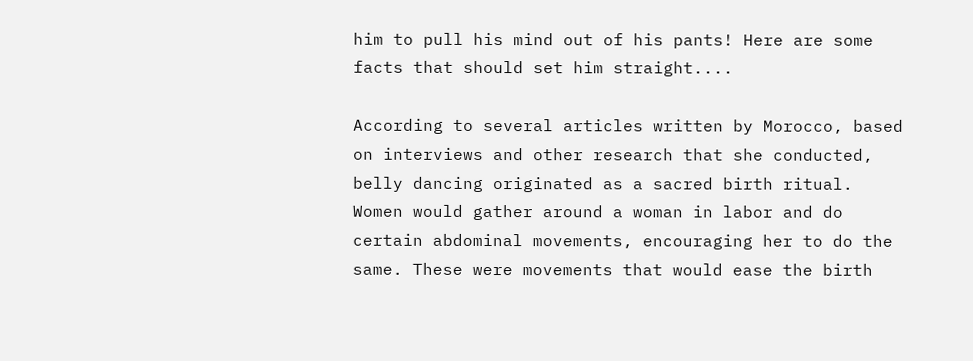him to pull his mind out of his pants! Here are some facts that should set him straight....

According to several articles written by Morocco, based on interviews and other research that she conducted, belly dancing originated as a sacred birth ritual. Women would gather around a woman in labor and do certain abdominal movements, encouraging her to do the same. These were movements that would ease the birth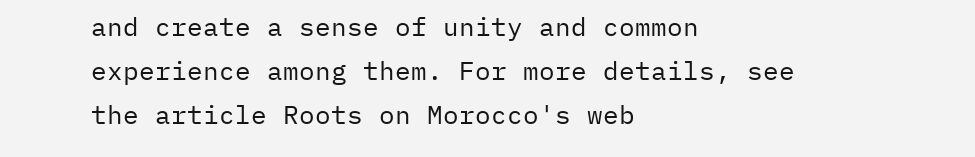and create a sense of unity and common experience among them. For more details, see the article Roots on Morocco's web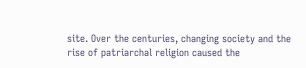site. Over the centuries, changing society and the rise of patriarchal religion caused the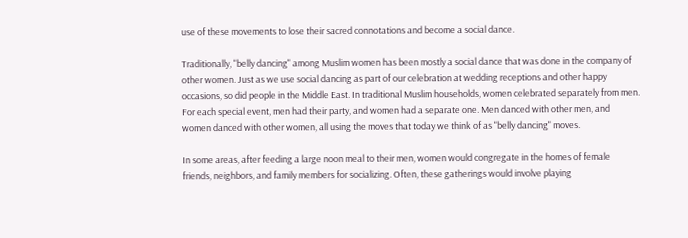use of these movements to lose their sacred connotations and become a social dance.

Traditionally, "belly dancing" among Muslim women has been mostly a social dance that was done in the company of other women. Just as we use social dancing as part of our celebration at wedding receptions and other happy occasions, so did people in the Middle East. In traditional Muslim households, women celebrated separately from men. For each special event, men had their party, and women had a separate one. Men danced with other men, and women danced with other women, all using the moves that today we think of as "belly dancing" moves.

In some areas, after feeding a large noon meal to their men, women would congregate in the homes of female friends, neighbors, and family members for socializing. Often, these gatherings would involve playing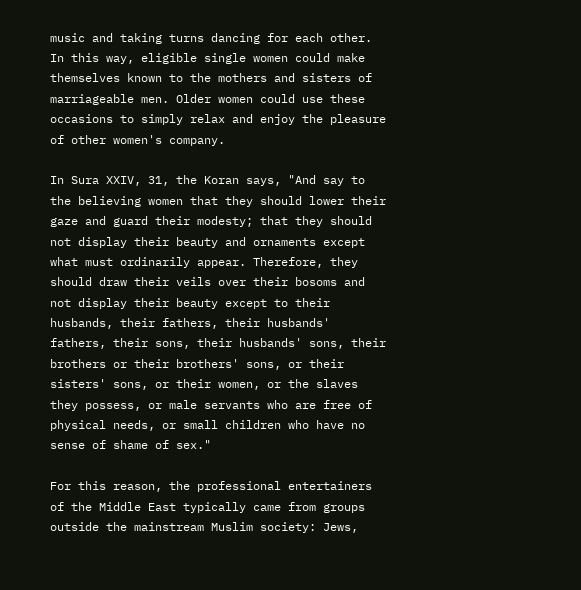music and taking turns dancing for each other. In this way, eligible single women could make themselves known to the mothers and sisters of marriageable men. Older women could use these occasions to simply relax and enjoy the pleasure of other women's company.

In Sura XXIV, 31, the Koran says, "And say to the believing women that they should lower their gaze and guard their modesty; that they should not display their beauty and ornaments except what must ordinarily appear. Therefore, they should draw their veils over their bosoms and not display their beauty except to their husbands, their fathers, their husbands' fathers, their sons, their husbands' sons, their brothers or their brothers' sons, or their sisters' sons, or their women, or the slaves they possess, or male servants who are free of physical needs, or small children who have no sense of shame of sex."

For this reason, the professional entertainers of the Middle East typically came from groups outside the mainstream Muslim society: Jews,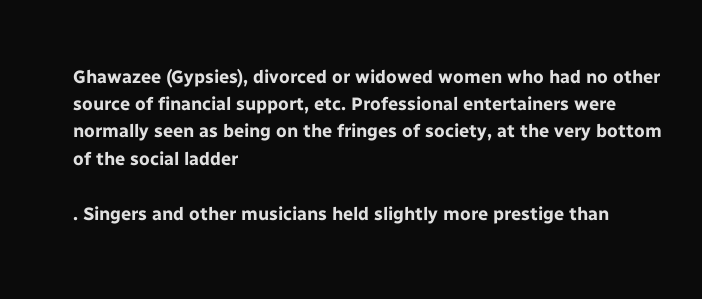Ghawazee (Gypsies), divorced or widowed women who had no other source of financial support, etc. Professional entertainers were normally seen as being on the fringes of society, at the very bottom of the social ladder

. Singers and other musicians held slightly more prestige than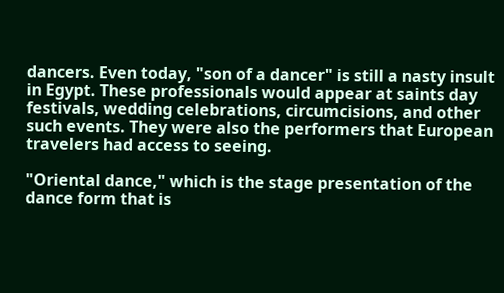dancers. Even today, "son of a dancer" is still a nasty insult in Egypt. These professionals would appear at saints day festivals, wedding celebrations, circumcisions, and other such events. They were also the performers that European travelers had access to seeing.

"Oriental dance," which is the stage presentation of the dance form that is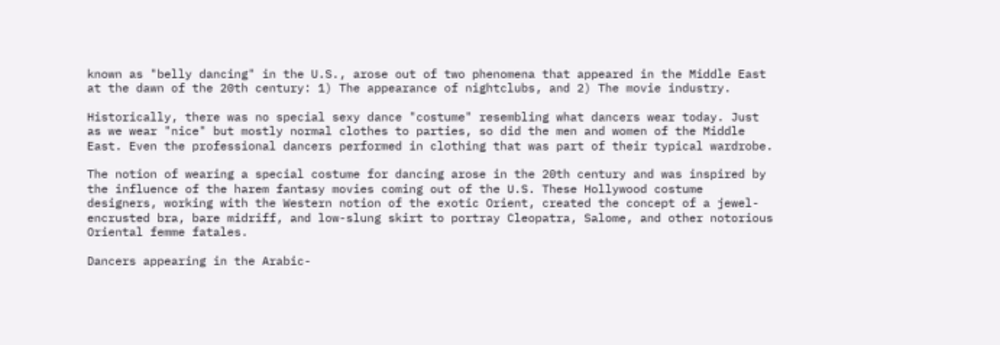known as "belly dancing" in the U.S., arose out of two phenomena that appeared in the Middle East at the dawn of the 20th century: 1) The appearance of nightclubs, and 2) The movie industry.

Historically, there was no special sexy dance "costume" resembling what dancers wear today. Just as we wear "nice" but mostly normal clothes to parties, so did the men and women of the Middle East. Even the professional dancers performed in clothing that was part of their typical wardrobe.

The notion of wearing a special costume for dancing arose in the 20th century and was inspired by the influence of the harem fantasy movies coming out of the U.S. These Hollywood costume designers, working with the Western notion of the exotic Orient, created the concept of a jewel-encrusted bra, bare midriff, and low-slung skirt to portray Cleopatra, Salome, and other notorious Oriental femme fatales.

Dancers appearing in the Arabic-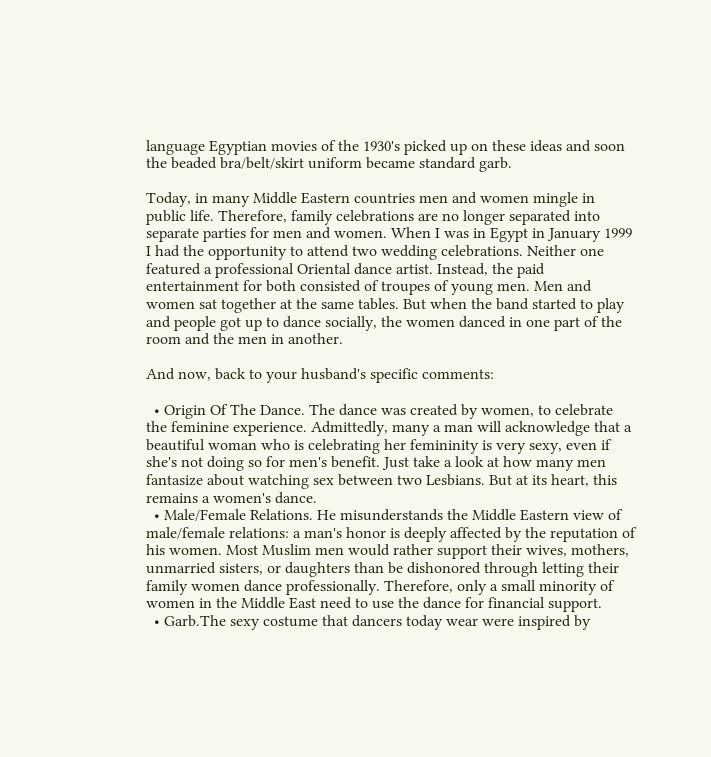language Egyptian movies of the 1930's picked up on these ideas and soon the beaded bra/belt/skirt uniform became standard garb.

Today, in many Middle Eastern countries men and women mingle in public life. Therefore, family celebrations are no longer separated into separate parties for men and women. When I was in Egypt in January 1999 I had the opportunity to attend two wedding celebrations. Neither one featured a professional Oriental dance artist. Instead, the paid entertainment for both consisted of troupes of young men. Men and women sat together at the same tables. But when the band started to play and people got up to dance socially, the women danced in one part of the room and the men in another.

And now, back to your husband's specific comments:

  • Origin Of The Dance. The dance was created by women, to celebrate the feminine experience. Admittedly, many a man will acknowledge that a beautiful woman who is celebrating her femininity is very sexy, even if she's not doing so for men's benefit. Just take a look at how many men fantasize about watching sex between two Lesbians. But at its heart, this remains a women's dance.
  • Male/Female Relations. He misunderstands the Middle Eastern view of male/female relations: a man's honor is deeply affected by the reputation of his women. Most Muslim men would rather support their wives, mothers, unmarried sisters, or daughters than be dishonored through letting their family women dance professionally. Therefore, only a small minority of women in the Middle East need to use the dance for financial support.
  • Garb.The sexy costume that dancers today wear were inspired by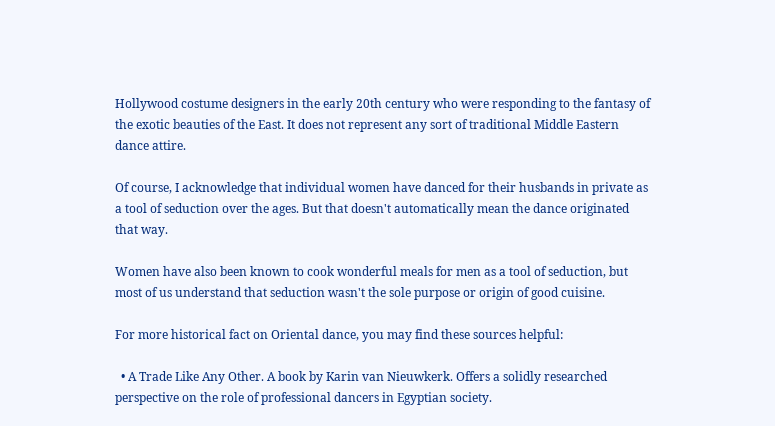Hollywood costume designers in the early 20th century who were responding to the fantasy of the exotic beauties of the East. It does not represent any sort of traditional Middle Eastern dance attire.

Of course, I acknowledge that individual women have danced for their husbands in private as a tool of seduction over the ages. But that doesn't automatically mean the dance originated that way.

Women have also been known to cook wonderful meals for men as a tool of seduction, but most of us understand that seduction wasn't the sole purpose or origin of good cuisine.

For more historical fact on Oriental dance, you may find these sources helpful:

  • A Trade Like Any Other. A book by Karin van Nieuwkerk. Offers a solidly researched perspective on the role of professional dancers in Egyptian society.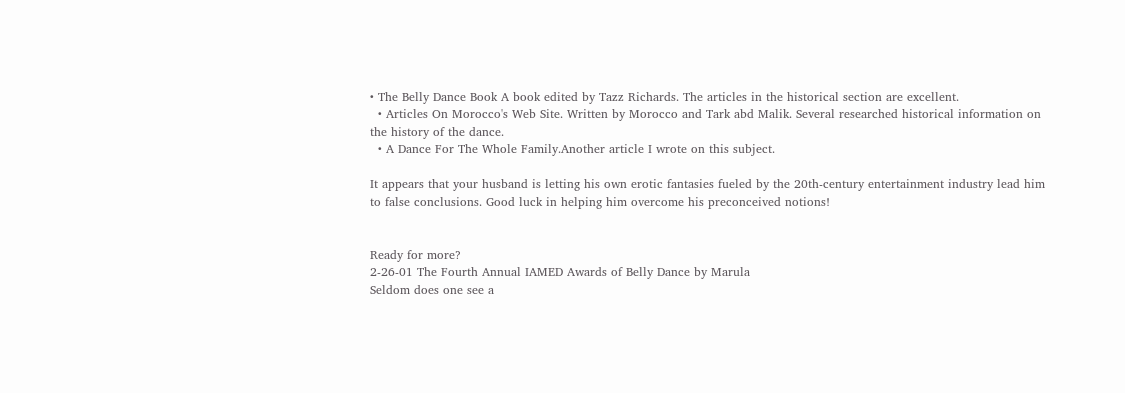• The Belly Dance Book A book edited by Tazz Richards. The articles in the historical section are excellent.
  • Articles On Morocco's Web Site. Written by Morocco and Tark abd Malik. Several researched historical information on the history of the dance.
  • A Dance For The Whole Family.Another article I wrote on this subject.

It appears that your husband is letting his own erotic fantasies fueled by the 20th-century entertainment industry lead him to false conclusions. Good luck in helping him overcome his preconceived notions!


Ready for more?
2-26-01 The Fourth Annual IAMED Awards of Belly Dance by Marula
Seldom does one see a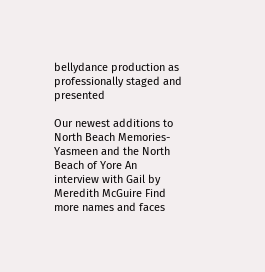bellydance production as professionally staged and presented

Our newest additions to North Beach Memories-Yasmeen and the North Beach of Yore An interview with Gail by Meredith McGuire Find more names and faces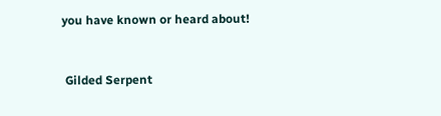you have known or heard about!



 Gilded Serpent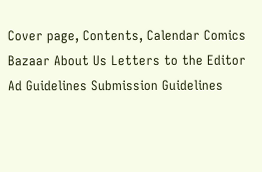Cover page, Contents, Calendar Comics Bazaar About Us Letters to the Editor Ad Guidelines Submission Guidelines